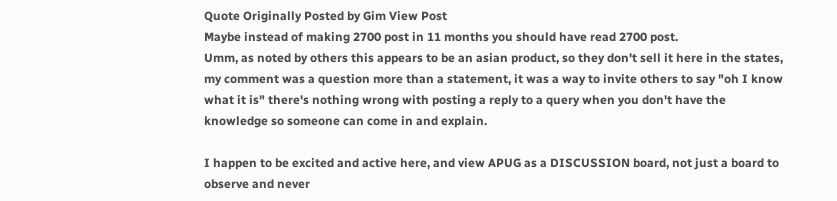Quote Originally Posted by Gim View Post
Maybe instead of making 2700 post in 11 months you should have read 2700 post.
Umm, as noted by others this appears to be an asian product, so they don't sell it here in the states, my comment was a question more than a statement, it was a way to invite others to say "oh I know what it is" there's nothing wrong with posting a reply to a query when you don't have the knowledge so someone can come in and explain.

I happen to be excited and active here, and view APUG as a DISCUSSION board, not just a board to observe and never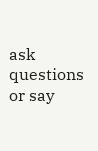ask questions or say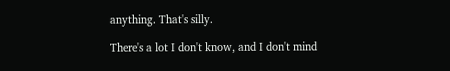anything. That's silly.

There's a lot I don't know, and I don't mind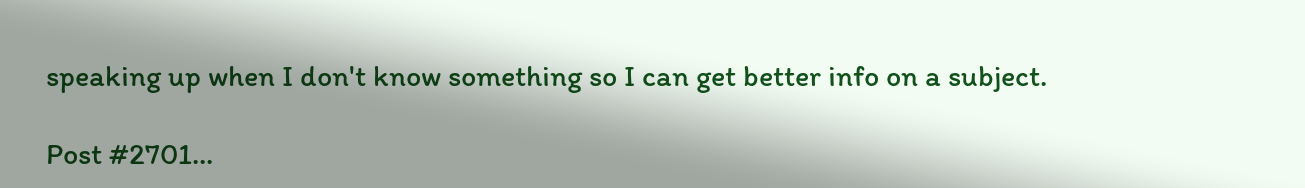speaking up when I don't know something so I can get better info on a subject.

Post #2701...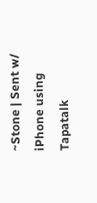~Stone | Sent w/ iPhone using Tapatalk